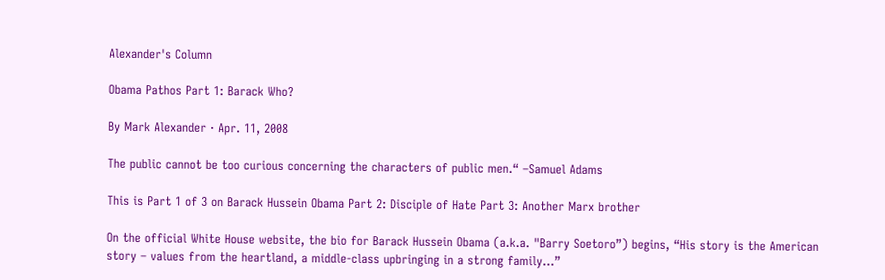Alexander's Column

Obama Pathos Part 1: Barack Who?

By Mark Alexander · Apr. 11, 2008

The public cannot be too curious concerning the characters of public men.“ –Samuel Adams

This is Part 1 of 3 on Barack Hussein Obama Part 2: Disciple of Hate Part 3: Another Marx brother

On the official White House website, the bio for Barack Hussein Obama (a.k.a. "Barry Soetoro”) begins, “His story is the American story – values from the heartland, a middle-class upbringing in a strong family…”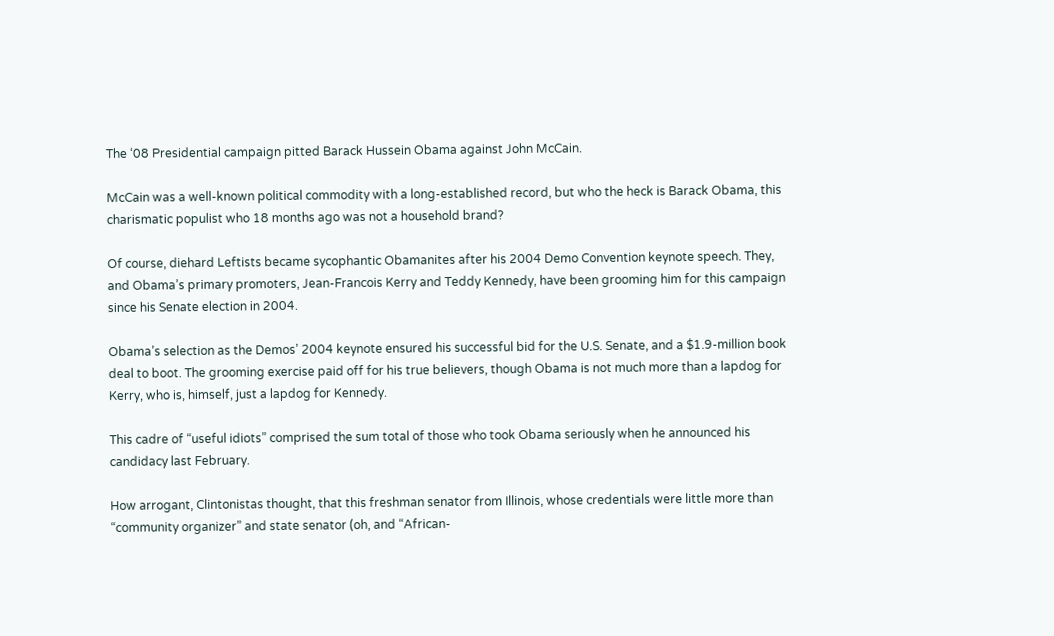The ‘08 Presidential campaign pitted Barack Hussein Obama against John McCain.

McCain was a well-known political commodity with a long-established record, but who the heck is Barack Obama, this charismatic populist who 18 months ago was not a household brand?

Of course, diehard Leftists became sycophantic Obamanites after his 2004 Demo Convention keynote speech. They, and Obama’s primary promoters, Jean-Francois Kerry and Teddy Kennedy, have been grooming him for this campaign since his Senate election in 2004.

Obama’s selection as the Demos’ 2004 keynote ensured his successful bid for the U.S. Senate, and a $1.9-million book deal to boot. The grooming exercise paid off for his true believers, though Obama is not much more than a lapdog for Kerry, who is, himself, just a lapdog for Kennedy.

This cadre of “useful idiots” comprised the sum total of those who took Obama seriously when he announced his candidacy last February.

How arrogant, Clintonistas thought, that this freshman senator from Illinois, whose credentials were little more than “community organizer” and state senator (oh, and “African-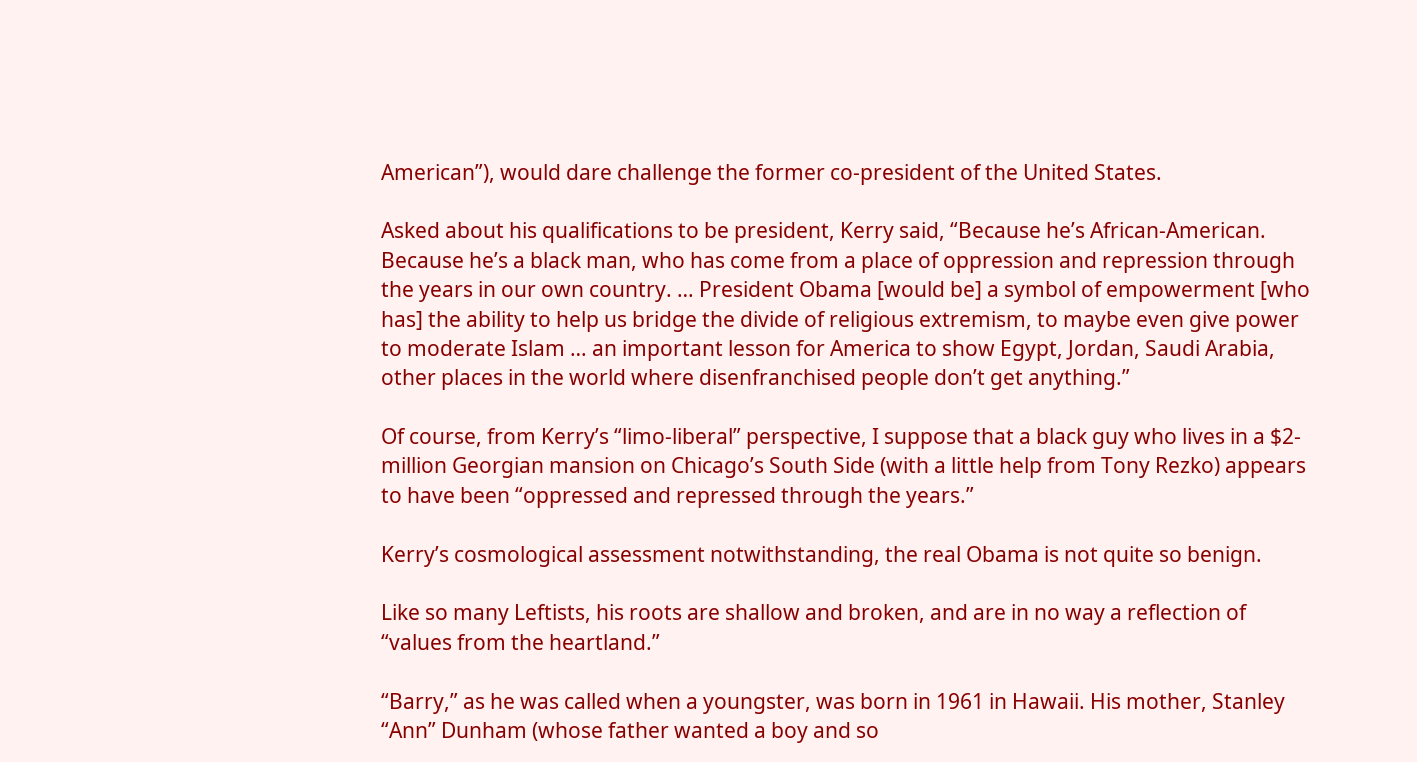American”), would dare challenge the former co-president of the United States.

Asked about his qualifications to be president, Kerry said, “Because he’s African-American. Because he’s a black man, who has come from a place of oppression and repression through the years in our own country. … President Obama [would be] a symbol of empowerment [who has] the ability to help us bridge the divide of religious extremism, to maybe even give power to moderate Islam … an important lesson for America to show Egypt, Jordan, Saudi Arabia, other places in the world where disenfranchised people don’t get anything.”

Of course, from Kerry’s “limo-liberal” perspective, I suppose that a black guy who lives in a $2-million Georgian mansion on Chicago’s South Side (with a little help from Tony Rezko) appears to have been “oppressed and repressed through the years.”

Kerry’s cosmological assessment notwithstanding, the real Obama is not quite so benign.

Like so many Leftists, his roots are shallow and broken, and are in no way a reflection of “values from the heartland.”

“Barry,” as he was called when a youngster, was born in 1961 in Hawaii. His mother, Stanley “Ann” Dunham (whose father wanted a boy and so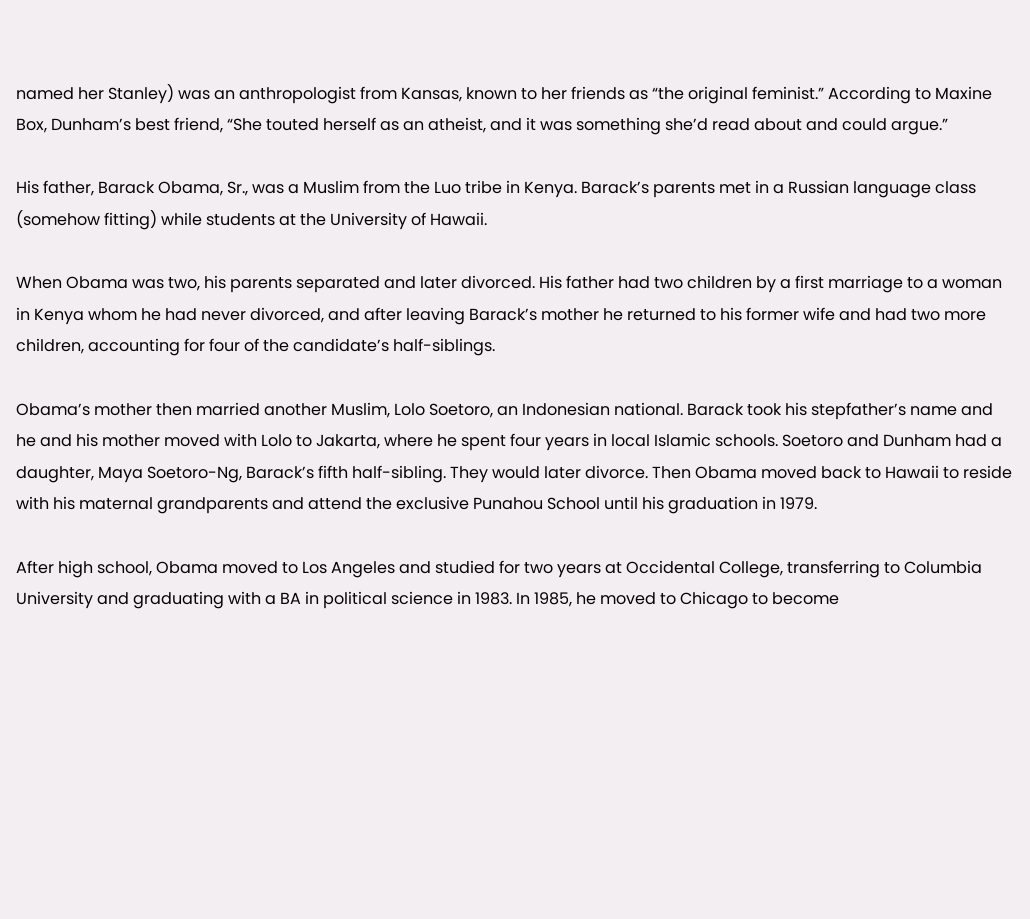named her Stanley) was an anthropologist from Kansas, known to her friends as “the original feminist.” According to Maxine Box, Dunham’s best friend, “She touted herself as an atheist, and it was something she’d read about and could argue.”

His father, Barack Obama, Sr., was a Muslim from the Luo tribe in Kenya. Barack’s parents met in a Russian language class (somehow fitting) while students at the University of Hawaii.

When Obama was two, his parents separated and later divorced. His father had two children by a first marriage to a woman in Kenya whom he had never divorced, and after leaving Barack’s mother he returned to his former wife and had two more children, accounting for four of the candidate’s half-siblings.

Obama’s mother then married another Muslim, Lolo Soetoro, an Indonesian national. Barack took his stepfather’s name and he and his mother moved with Lolo to Jakarta, where he spent four years in local Islamic schools. Soetoro and Dunham had a daughter, Maya Soetoro-Ng, Barack’s fifth half-sibling. They would later divorce. Then Obama moved back to Hawaii to reside with his maternal grandparents and attend the exclusive Punahou School until his graduation in 1979.

After high school, Obama moved to Los Angeles and studied for two years at Occidental College, transferring to Columbia University and graduating with a BA in political science in 1983. In 1985, he moved to Chicago to become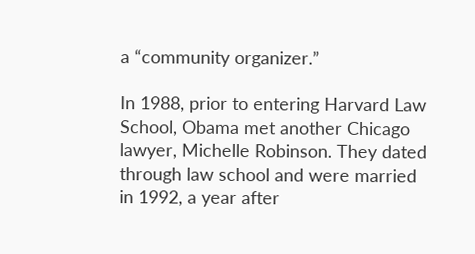a “community organizer.”

In 1988, prior to entering Harvard Law School, Obama met another Chicago lawyer, Michelle Robinson. They dated through law school and were married in 1992, a year after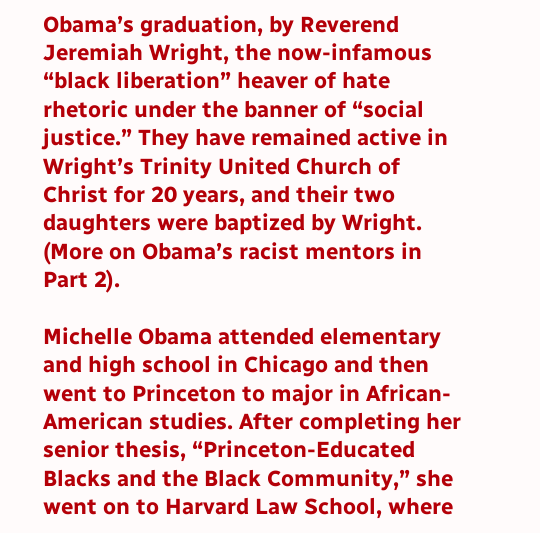Obama’s graduation, by Reverend Jeremiah Wright, the now-infamous “black liberation” heaver of hate rhetoric under the banner of “social justice.” They have remained active in Wright’s Trinity United Church of Christ for 20 years, and their two daughters were baptized by Wright. (More on Obama’s racist mentors in Part 2).

Michelle Obama attended elementary and high school in Chicago and then went to Princeton to major in African-American studies. After completing her senior thesis, “Princeton-Educated Blacks and the Black Community,” she went on to Harvard Law School, where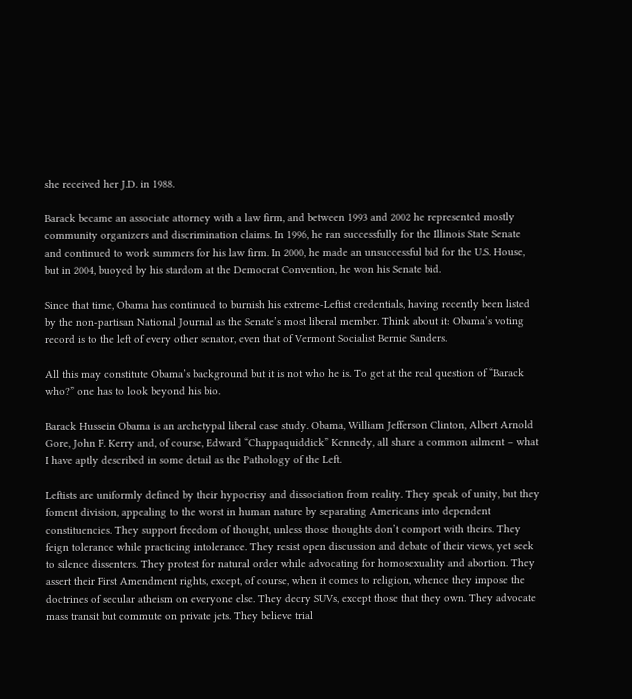she received her J.D. in 1988.

Barack became an associate attorney with a law firm, and between 1993 and 2002 he represented mostly community organizers and discrimination claims. In 1996, he ran successfully for the Illinois State Senate and continued to work summers for his law firm. In 2000, he made an unsuccessful bid for the U.S. House, but in 2004, buoyed by his stardom at the Democrat Convention, he won his Senate bid.

Since that time, Obama has continued to burnish his extreme-Leftist credentials, having recently been listed by the non-partisan National Journal as the Senate’s most liberal member. Think about it: Obama’s voting record is to the left of every other senator, even that of Vermont Socialist Bernie Sanders.

All this may constitute Obama’s background but it is not who he is. To get at the real question of “Barack who?” one has to look beyond his bio.

Barack Hussein Obama is an archetypal liberal case study. Obama, William Jefferson Clinton, Albert Arnold Gore, John F. Kerry and, of course, Edward “Chappaquiddick” Kennedy, all share a common ailment – what I have aptly described in some detail as the Pathology of the Left.

Leftists are uniformly defined by their hypocrisy and dissociation from reality. They speak of unity, but they foment division, appealing to the worst in human nature by separating Americans into dependent constituencies. They support freedom of thought, unless those thoughts don’t comport with theirs. They feign tolerance while practicing intolerance. They resist open discussion and debate of their views, yet seek to silence dissenters. They protest for natural order while advocating for homosexuality and abortion. They assert their First Amendment rights, except, of course, when it comes to religion, whence they impose the doctrines of secular atheism on everyone else. They decry SUVs, except those that they own. They advocate mass transit but commute on private jets. They believe trial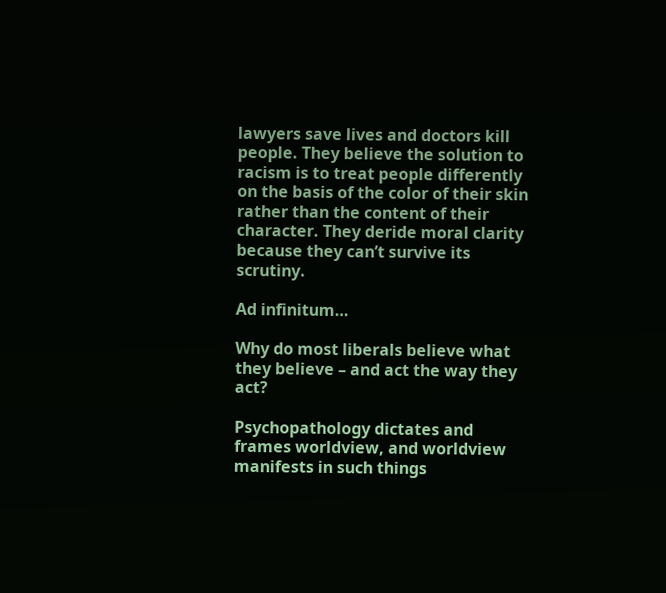lawyers save lives and doctors kill people. They believe the solution to racism is to treat people differently on the basis of the color of their skin rather than the content of their character. They deride moral clarity because they can’t survive its scrutiny.

Ad infinitum…

Why do most liberals believe what they believe – and act the way they act?

Psychopathology dictates and frames worldview, and worldview manifests in such things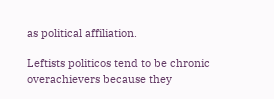as political affiliation.

Leftists politicos tend to be chronic overachievers because they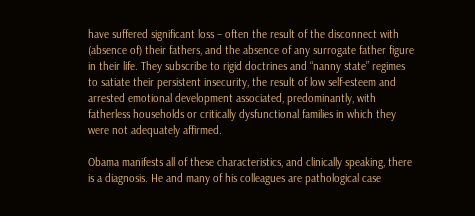have suffered significant loss – often the result of the disconnect with (absence of) their fathers, and the absence of any surrogate father figure in their life. They subscribe to rigid doctrines and “nanny state” regimes to satiate their persistent insecurity, the result of low self-esteem and arrested emotional development associated, predominantly, with fatherless households or critically dysfunctional families in which they were not adequately affirmed.

Obama manifests all of these characteristics, and clinically speaking, there is a diagnosis. He and many of his colleagues are pathological case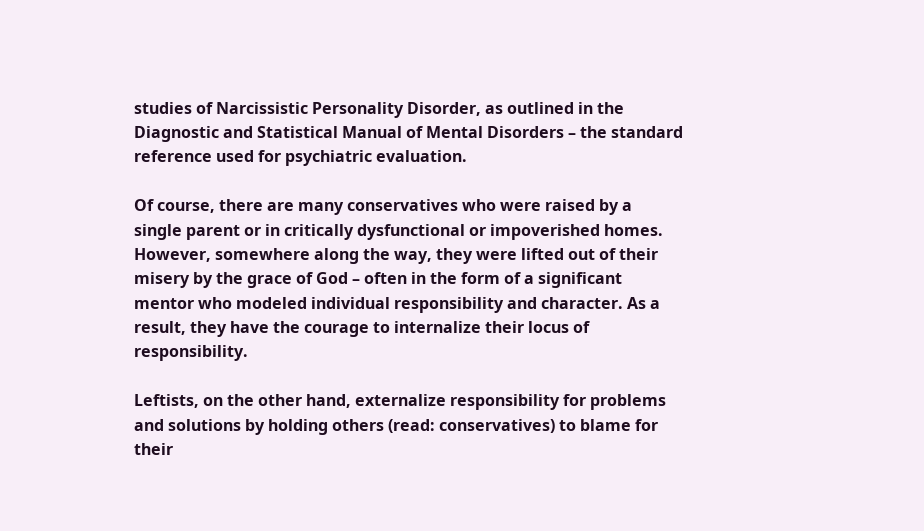studies of Narcissistic Personality Disorder, as outlined in the Diagnostic and Statistical Manual of Mental Disorders – the standard reference used for psychiatric evaluation.

Of course, there are many conservatives who were raised by a single parent or in critically dysfunctional or impoverished homes. However, somewhere along the way, they were lifted out of their misery by the grace of God – often in the form of a significant mentor who modeled individual responsibility and character. As a result, they have the courage to internalize their locus of responsibility.

Leftists, on the other hand, externalize responsibility for problems and solutions by holding others (read: conservatives) to blame for their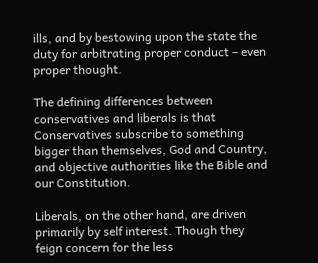ills, and by bestowing upon the state the duty for arbitrating proper conduct – even proper thought.

The defining differences between conservatives and liberals is that Conservatives subscribe to something bigger than themselves, God and Country, and objective authorities like the Bible and our Constitution.

Liberals, on the other hand, are driven primarily by self interest. Though they feign concern for the less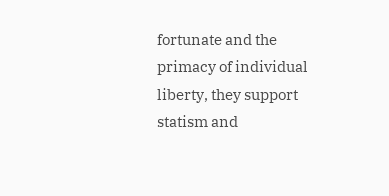fortunate and the primacy of individual liberty, they support statism and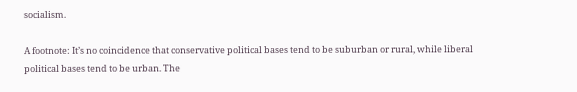socialism.

A footnote: It’s no coincidence that conservative political bases tend to be suburban or rural, while liberal political bases tend to be urban. The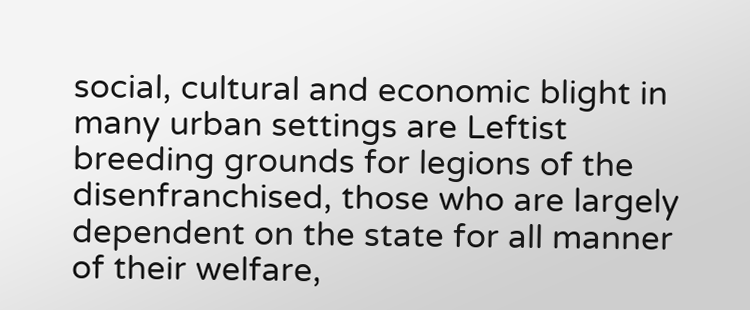social, cultural and economic blight in many urban settings are Leftist breeding grounds for legions of the disenfranchised, those who are largely dependent on the state for all manner of their welfare,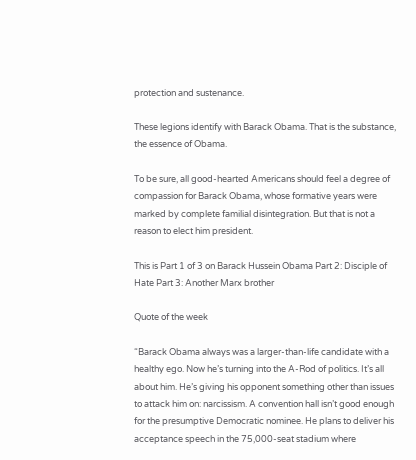protection and sustenance.

These legions identify with Barack Obama. That is the substance, the essence of Obama.

To be sure, all good-hearted Americans should feel a degree of compassion for Barack Obama, whose formative years were marked by complete familial disintegration. But that is not a reason to elect him president.

This is Part 1 of 3 on Barack Hussein Obama Part 2: Disciple of Hate Part 3: Another Marx brother

Quote of the week

“Barack Obama always was a larger-than-life candidate with a healthy ego. Now he’s turning into the A-Rod of politics. It’s all about him. He’s giving his opponent something other than issues to attack him on: narcissism. A convention hall isn’t good enough for the presumptive Democratic nominee. He plans to deliver his acceptance speech in the 75,000-seat stadium where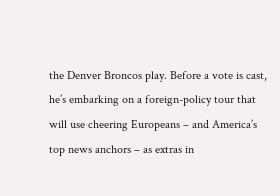the Denver Broncos play. Before a vote is cast, he’s embarking on a foreign-policy tour that will use cheering Europeans – and America’s top news anchors – as extras in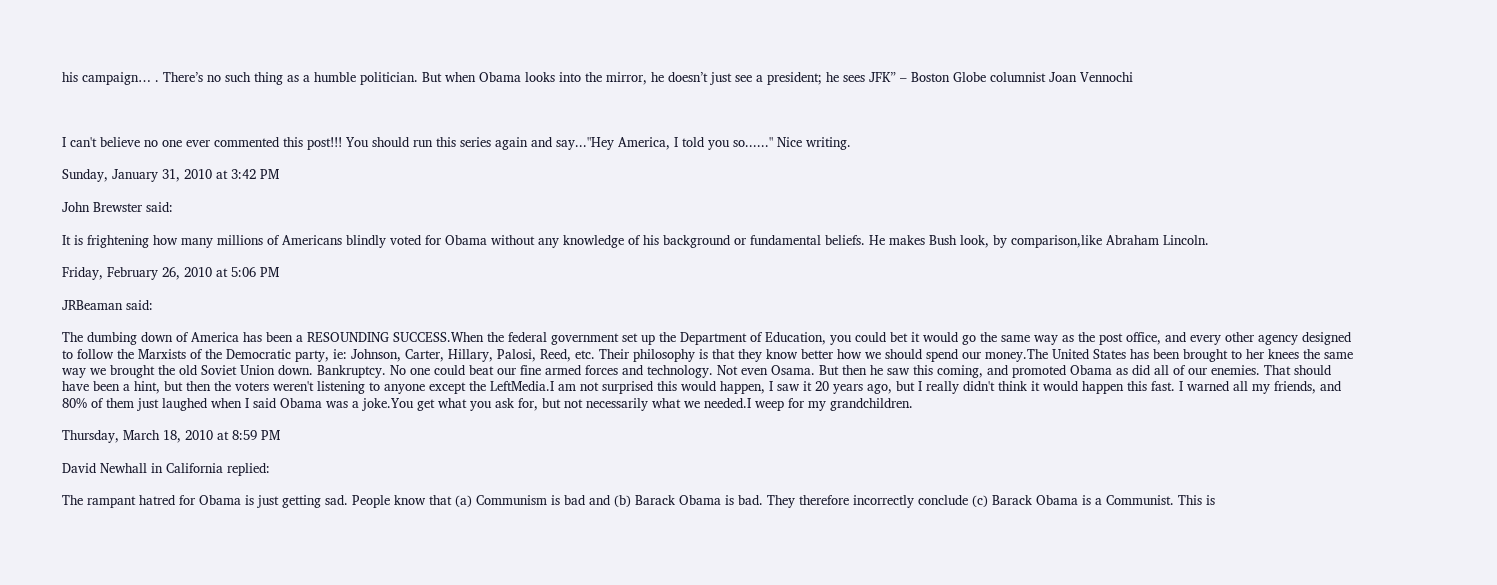his campaign… . There’s no such thing as a humble politician. But when Obama looks into the mirror, he doesn’t just see a president; he sees JFK” – Boston Globe columnist Joan Vennochi



I can't believe no one ever commented this post!!! You should run this series again and say..."Hey America, I told you so......" Nice writing.

Sunday, January 31, 2010 at 3:42 PM

John Brewster said:

It is frightening how many millions of Americans blindly voted for Obama without any knowledge of his background or fundamental beliefs. He makes Bush look, by comparison,like Abraham Lincoln.

Friday, February 26, 2010 at 5:06 PM

JRBeaman said:

The dumbing down of America has been a RESOUNDING SUCCESS.When the federal government set up the Department of Education, you could bet it would go the same way as the post office, and every other agency designed to follow the Marxists of the Democratic party, ie: Johnson, Carter, Hillary, Palosi, Reed, etc. Their philosophy is that they know better how we should spend our money.The United States has been brought to her knees the same way we brought the old Soviet Union down. Bankruptcy. No one could beat our fine armed forces and technology. Not even Osama. But then he saw this coming, and promoted Obama as did all of our enemies. That should have been a hint, but then the voters weren't listening to anyone except the LeftMedia.I am not surprised this would happen, I saw it 20 years ago, but I really didn't think it would happen this fast. I warned all my friends, and 80% of them just laughed when I said Obama was a joke.You get what you ask for, but not necessarily what we needed.I weep for my grandchildren.

Thursday, March 18, 2010 at 8:59 PM

David Newhall in California replied:

The rampant hatred for Obama is just getting sad. People know that (a) Communism is bad and (b) Barack Obama is bad. They therefore incorrectly conclude (c) Barack Obama is a Communist. This is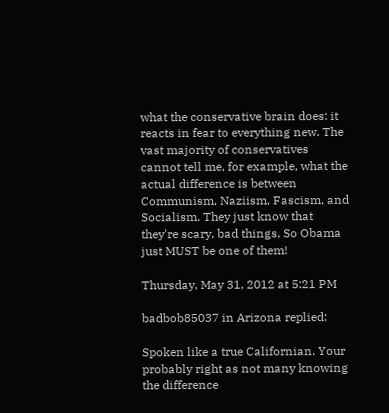what the conservative brain does: it reacts in fear to everything new. The vast majority of conservatives cannot tell me, for example, what the actual difference is between Communism, Naziism, Fascism, and Socialism. They just know that they're scary, bad things. So Obama just MUST be one of them!

Thursday, May 31, 2012 at 5:21 PM

badbob85037 in Arizona replied:

Spoken like a true Californian. Your probably right as not many knowing the difference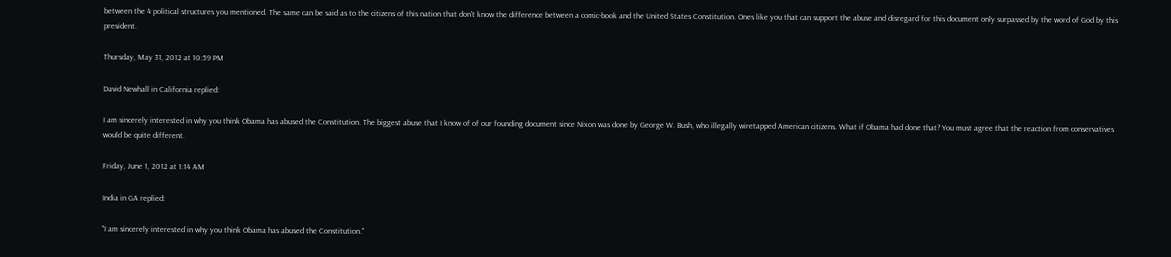between the 4 political structures you mentioned. The same can be said as to the citizens of this nation that don't know the difference between a comic-book and the United States Constitution. Ones like you that can support the abuse and disregard for this document only surpassed by the word of God by this president.

Thursday, May 31, 2012 at 10:59 PM

David Newhall in California replied:

I am sincerely interested in why you think Obama has abused the Constitution. The biggest abuse that I know of of our founding document since Nixon was done by George W. Bush, who illegally wiretapped American citizens. What if Obama had done that? You must agree that the reaction from conservatives would be quite different.

Friday, June 1, 2012 at 1:14 AM

India in GA replied:

"I am sincerely interested in why you think Obama has abused the Constitution."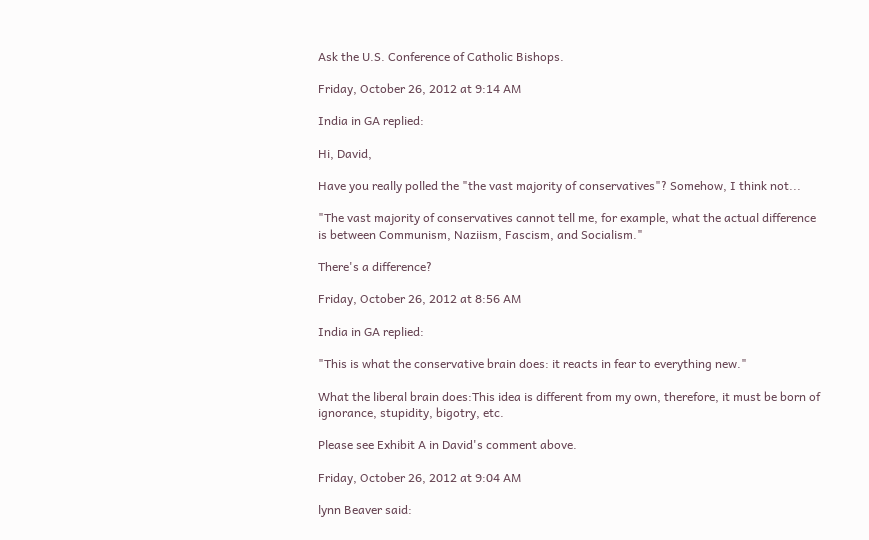Ask the U.S. Conference of Catholic Bishops.

Friday, October 26, 2012 at 9:14 AM

India in GA replied:

Hi, David,

Have you really polled the "the vast majority of conservatives"? Somehow, I think not...

"The vast majority of conservatives cannot tell me, for example, what the actual difference is between Communism, Naziism, Fascism, and Socialism."

There's a difference?

Friday, October 26, 2012 at 8:56 AM

India in GA replied:

"This is what the conservative brain does: it reacts in fear to everything new."

What the liberal brain does:This idea is different from my own, therefore, it must be born of ignorance, stupidity, bigotry, etc.

Please see Exhibit A in David's comment above.

Friday, October 26, 2012 at 9:04 AM

lynn Beaver said: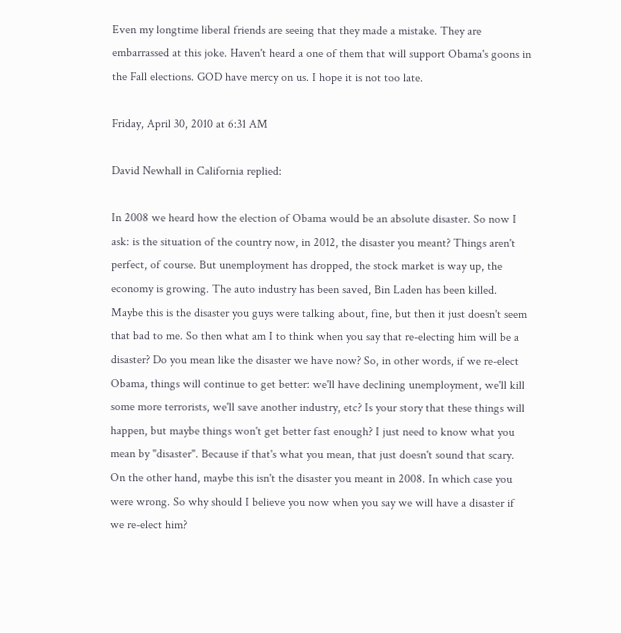Even my longtime liberal friends are seeing that they made a mistake. They are embarrassed at this joke. Haven't heard a one of them that will support Obama's goons in the Fall elections. GOD have mercy on us. I hope it is not too late.

Friday, April 30, 2010 at 6:31 AM

David Newhall in California replied:

In 2008 we heard how the election of Obama would be an absolute disaster. So now I ask: is the situation of the country now, in 2012, the disaster you meant? Things aren't perfect, of course. But unemployment has dropped, the stock market is way up, the economy is growing. The auto industry has been saved, Bin Laden has been killed. Maybe this is the disaster you guys were talking about, fine, but then it just doesn't seem that bad to me. So then what am I to think when you say that re-electing him will be a disaster? Do you mean like the disaster we have now? So, in other words, if we re-elect Obama, things will continue to get better: we'll have declining unemployment, we'll kill some more terrorists, we'll save another industry, etc? Is your story that these things will happen, but maybe things won't get better fast enough? I just need to know what you mean by "disaster". Because if that's what you mean, that just doesn't sound that scary. On the other hand, maybe this isn't the disaster you meant in 2008. In which case you were wrong. So why should I believe you now when you say we will have a disaster if we re-elect him?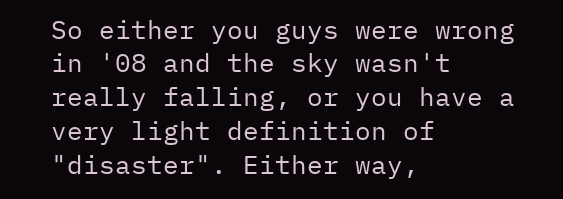So either you guys were wrong in '08 and the sky wasn't really falling, or you have a very light definition of "disaster". Either way,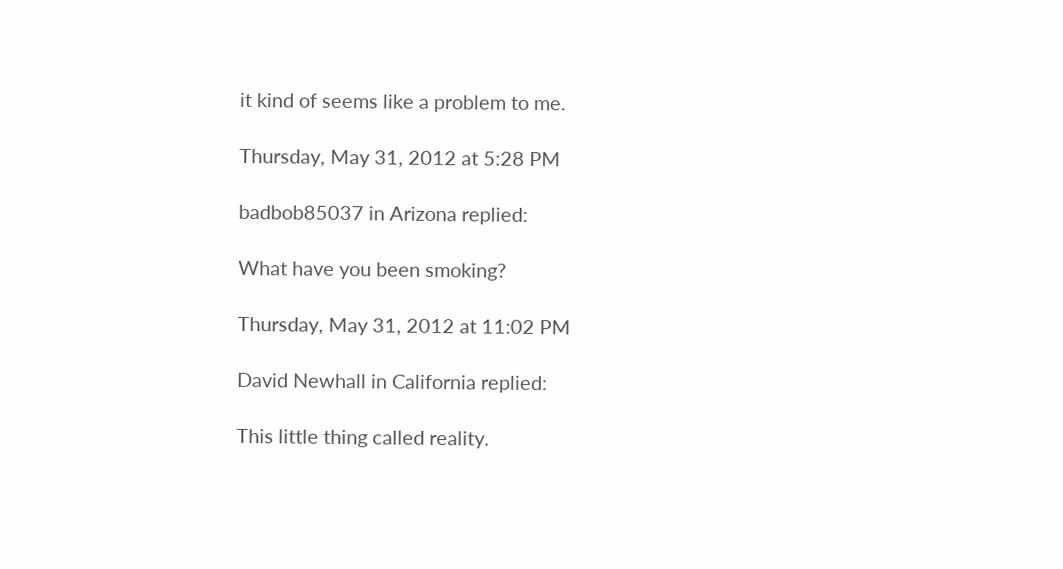it kind of seems like a problem to me.

Thursday, May 31, 2012 at 5:28 PM

badbob85037 in Arizona replied:

What have you been smoking?

Thursday, May 31, 2012 at 11:02 PM

David Newhall in California replied:

This little thing called reality.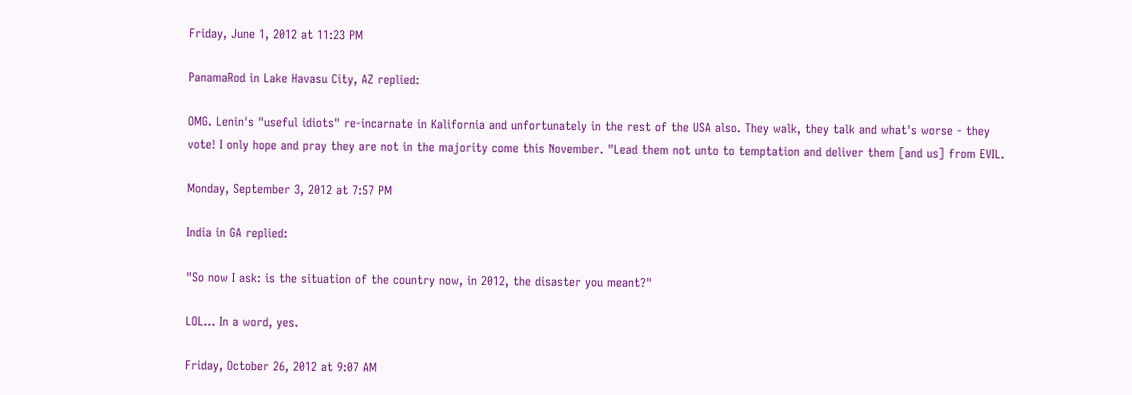Friday, June 1, 2012 at 11:23 PM

PanamaRod in Lake Havasu City, AZ replied:

OMG. Lenin's "useful idiots" re-incarnate in Kalifornia and unfortunately in the rest of the USA also. They walk, they talk and what's worse - they vote! I only hope and pray they are not in the majority come this November. "Lead them not unto to temptation and deliver them [and us] from EVIL.

Monday, September 3, 2012 at 7:57 PM

India in GA replied:

"So now I ask: is the situation of the country now, in 2012, the disaster you meant?"

LOL... In a word, yes.

Friday, October 26, 2012 at 9:07 AM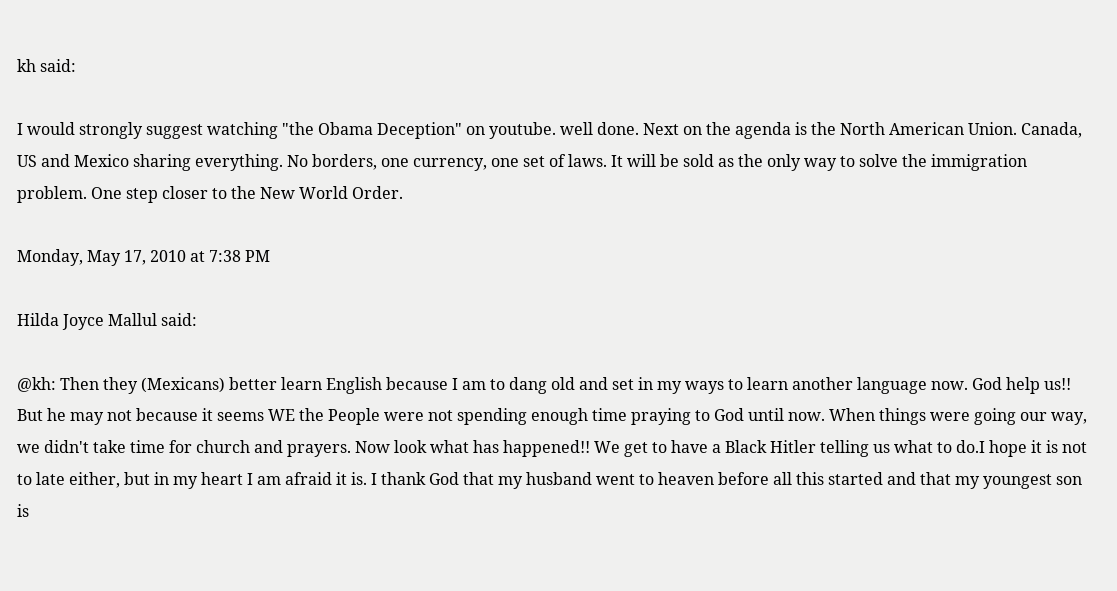kh said:

I would strongly suggest watching "the Obama Deception" on youtube. well done. Next on the agenda is the North American Union. Canada, US and Mexico sharing everything. No borders, one currency, one set of laws. It will be sold as the only way to solve the immigration problem. One step closer to the New World Order.

Monday, May 17, 2010 at 7:38 PM

Hilda Joyce Mallul said:

@kh: Then they (Mexicans) better learn English because I am to dang old and set in my ways to learn another language now. God help us!! But he may not because it seems WE the People were not spending enough time praying to God until now. When things were going our way, we didn't take time for church and prayers. Now look what has happened!! We get to have a Black Hitler telling us what to do.I hope it is not to late either, but in my heart I am afraid it is. I thank God that my husband went to heaven before all this started and that my youngest son is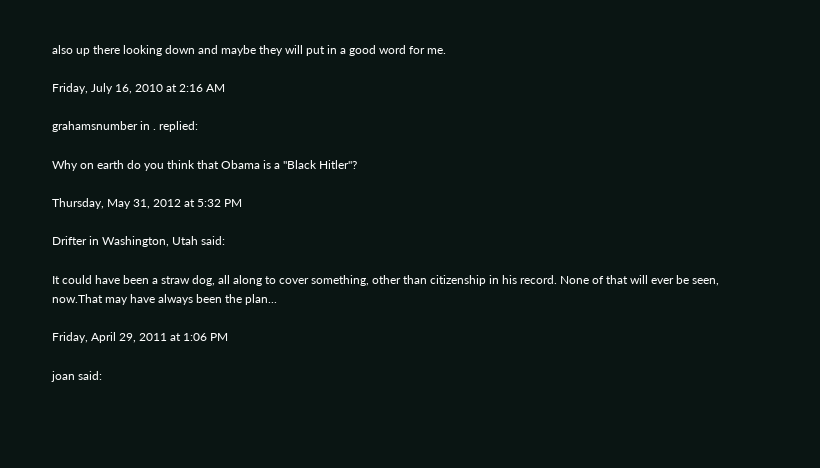also up there looking down and maybe they will put in a good word for me.

Friday, July 16, 2010 at 2:16 AM

grahamsnumber in . replied:

Why on earth do you think that Obama is a "Black Hitler"?

Thursday, May 31, 2012 at 5:32 PM

Drifter in Washington, Utah said:

It could have been a straw dog, all along to cover something, other than citizenship in his record. None of that will ever be seen, now.That may have always been the plan...

Friday, April 29, 2011 at 1:06 PM

joan said: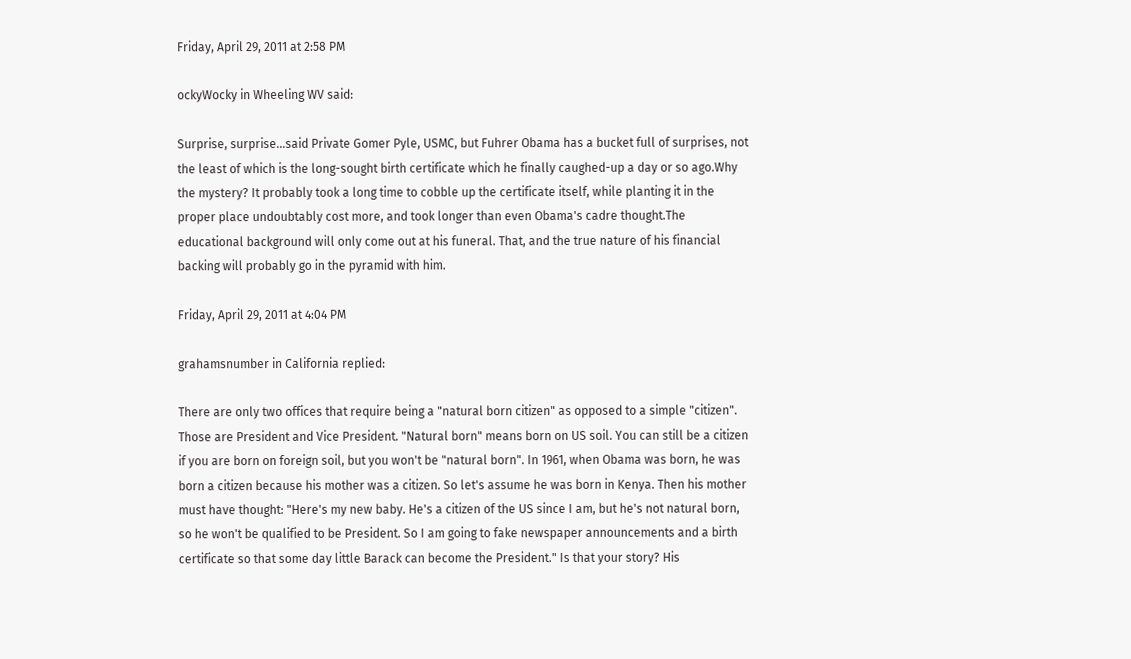Friday, April 29, 2011 at 2:58 PM

ockyWocky in Wheeling WV said:

Surprise, surprise...said Private Gomer Pyle, USMC, but Fuhrer Obama has a bucket full of surprises, not the least of which is the long-sought birth certificate which he finally caughed-up a day or so ago.Why the mystery? It probably took a long time to cobble up the certificate itself, while planting it in the proper place undoubtably cost more, and took longer than even Obama's cadre thought.The educational background will only come out at his funeral. That, and the true nature of his financial backing will probably go in the pyramid with him.

Friday, April 29, 2011 at 4:04 PM

grahamsnumber in California replied:

There are only two offices that require being a "natural born citizen" as opposed to a simple "citizen". Those are President and Vice President. "Natural born" means born on US soil. You can still be a citizen if you are born on foreign soil, but you won't be "natural born". In 1961, when Obama was born, he was born a citizen because his mother was a citizen. So let's assume he was born in Kenya. Then his mother must have thought: "Here's my new baby. He's a citizen of the US since I am, but he's not natural born, so he won't be qualified to be President. So I am going to fake newspaper announcements and a birth certificate so that some day little Barack can become the President." Is that your story? His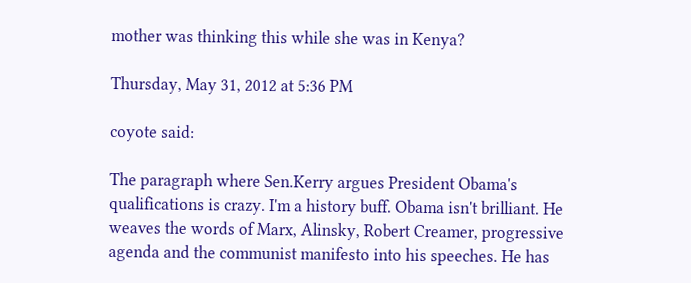mother was thinking this while she was in Kenya?

Thursday, May 31, 2012 at 5:36 PM

coyote said:

The paragraph where Sen.Kerry argues President Obama's qualifications is crazy. I'm a history buff. Obama isn't brilliant. He weaves the words of Marx, Alinsky, Robert Creamer, progressive agenda and the communist manifesto into his speeches. He has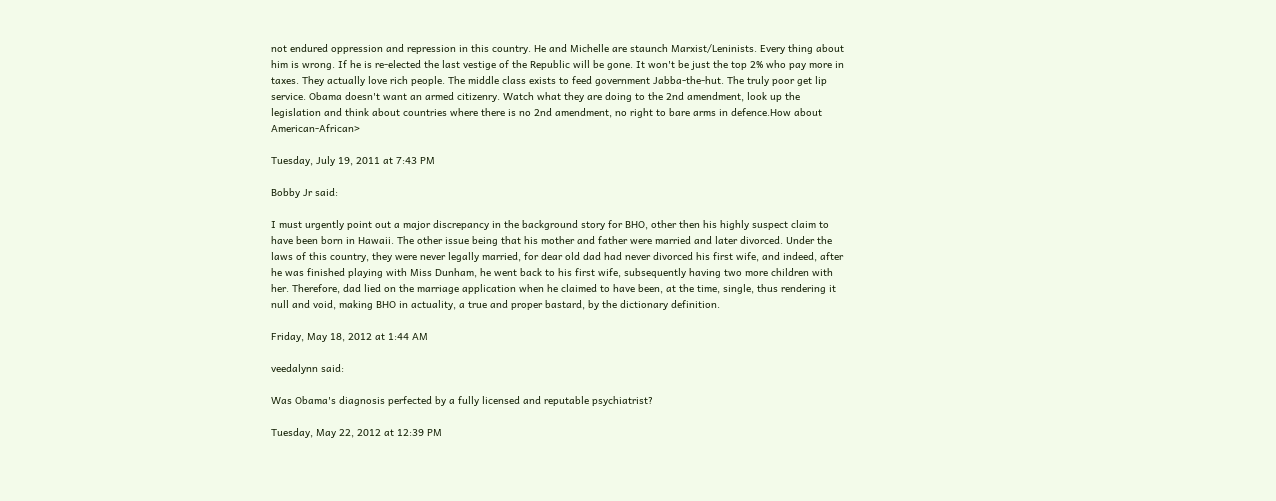not endured oppression and repression in this country. He and Michelle are staunch Marxist/Leninists. Every thing about him is wrong. If he is re-elected the last vestige of the Republic will be gone. It won't be just the top 2% who pay more in taxes. They actually love rich people. The middle class exists to feed government Jabba-the-hut. The truly poor get lip service. Obama doesn't want an armed citizenry. Watch what they are doing to the 2nd amendment, look up the legislation and think about countries where there is no 2nd amendment, no right to bare arms in defence.How about American-African>

Tuesday, July 19, 2011 at 7:43 PM

Bobby Jr said:

I must urgently point out a major discrepancy in the background story for BHO, other then his highly suspect claim to have been born in Hawaii. The other issue being that his mother and father were married and later divorced. Under the laws of this country, they were never legally married, for dear old dad had never divorced his first wife, and indeed, after he was finished playing with Miss Dunham, he went back to his first wife, subsequently having two more children with her. Therefore, dad lied on the marriage application when he claimed to have been, at the time, single, thus rendering it null and void, making BHO in actuality, a true and proper bastard, by the dictionary definition.

Friday, May 18, 2012 at 1:44 AM

veedalynn said:

Was Obama's diagnosis perfected by a fully licensed and reputable psychiatrist?

Tuesday, May 22, 2012 at 12:39 PM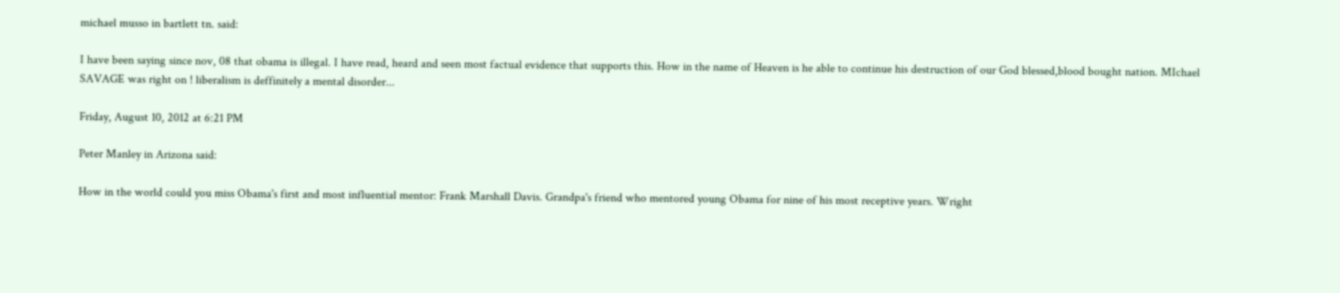michael musso in bartlett tn. said:

I have been saying since nov, 08 that obama is illegal. I have read, heard and seen most factual evidence that supports this. How in the name of Heaven is he able to continue his destruction of our God blessed,blood bought nation. MIchael SAVAGE was right on ! liberalism is deffinitely a mental disorder...

Friday, August 10, 2012 at 6:21 PM

Peter Manley in Arizona said:

How in the world could you miss Obama's first and most influential mentor: Frank Marshall Davis. Grandpa's friend who mentored young Obama for nine of his most receptive years. Wright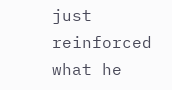just reinforced what he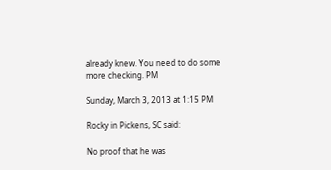already knew. You need to do some more checking. PM

Sunday, March 3, 2013 at 1:15 PM

Rocky in Pickens, SC said:

No proof that he was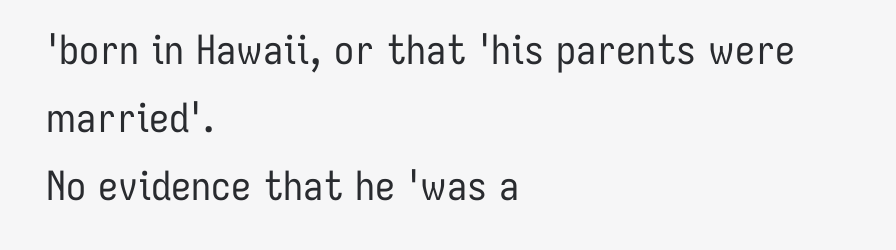'born in Hawaii, or that 'his parents were married'.
No evidence that he 'was a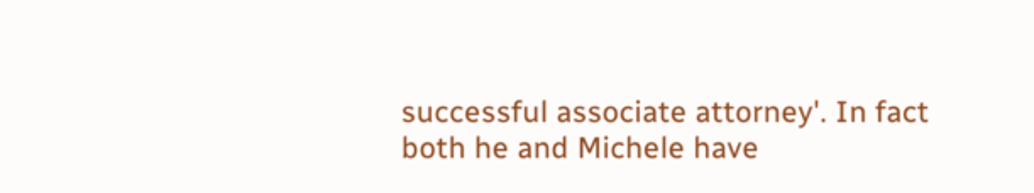successful associate attorney'. In fact both he and Michele have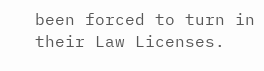been forced to turn in their Law Licenses.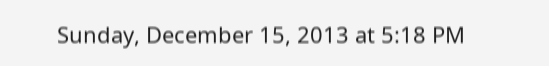Sunday, December 15, 2013 at 5:18 PM